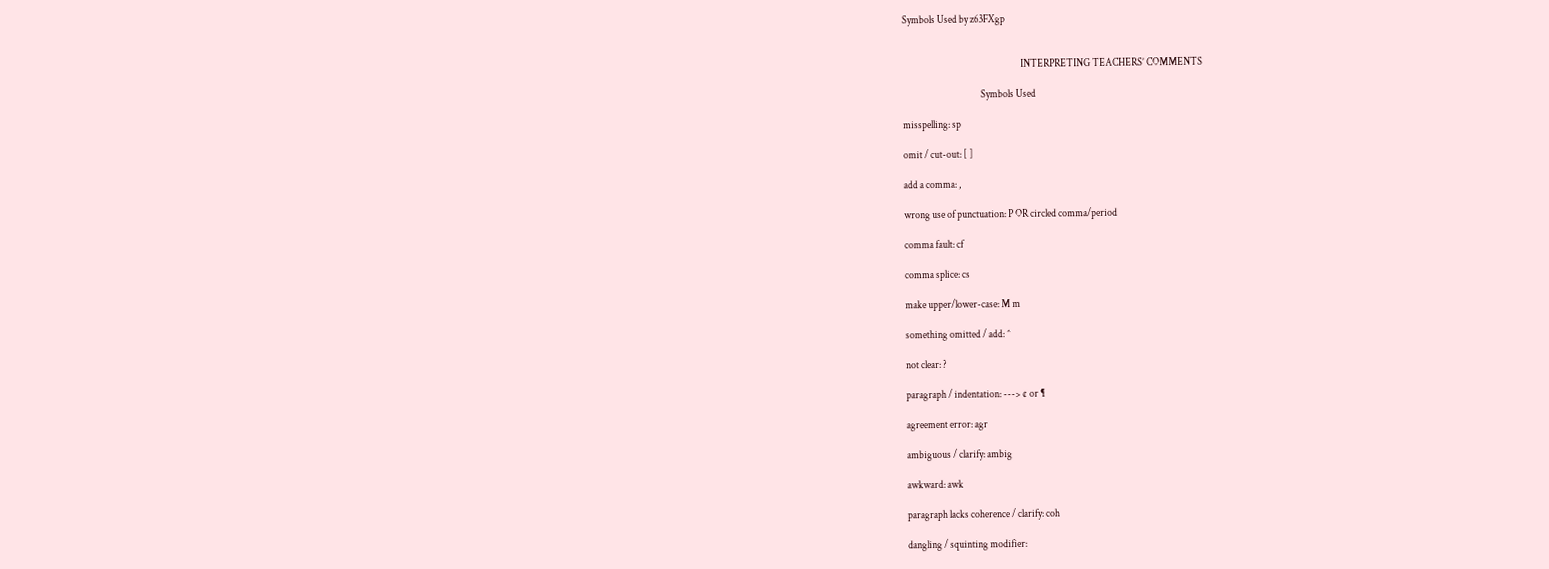Symbols Used by z63FXgp


                                                           INTERPRETING TEACHERS’ COMMENTS

                                       Symbols Used

misspelling: sp

omit / cut-out: [ ]

add a comma: ,

wrong use of punctuation: P OR circled comma/period

comma fault: cf

comma splice: cs

make upper/lower-case: M m

something omitted / add: ^

not clear: ?

paragraph / indentation: ---> ¢ or ¶

agreement error: agr

ambiguous / clarify: ambig

awkward: awk

paragraph lacks coherence / clarify: coh

dangling / squinting modifier: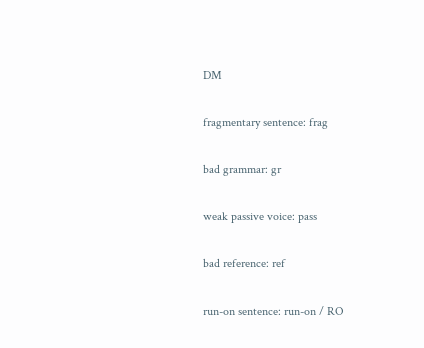DM

fragmentary sentence: frag

bad grammar: gr

weak passive voice: pass

bad reference: ref

run-on sentence: run-on / RO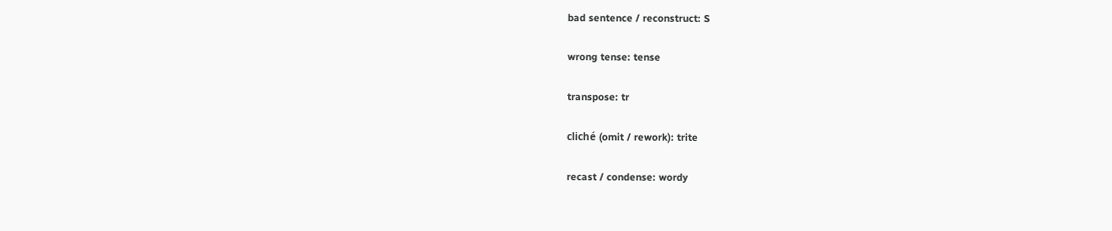bad sentence / reconstruct: S

wrong tense: tense

transpose: tr

cliché (omit / rework): trite

recast / condense: wordy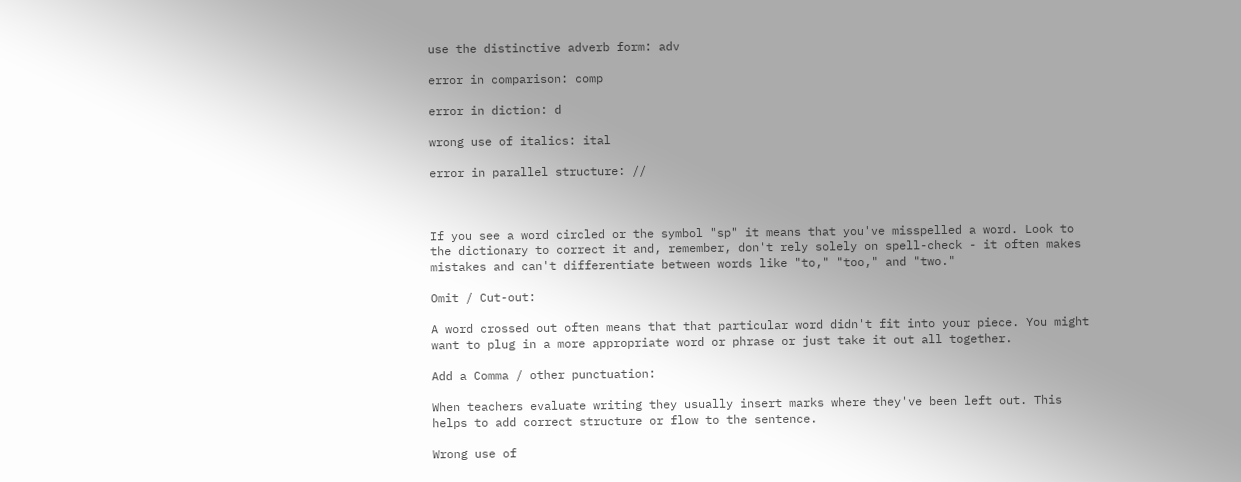use the distinctive adverb form: adv

error in comparison: comp

error in diction: d

wrong use of italics: ital

error in parallel structure: //



If you see a word circled or the symbol "sp" it means that you've misspelled a word. Look to
the dictionary to correct it and, remember, don't rely solely on spell-check - it often makes
mistakes and can't differentiate between words like "to," "too," and "two."

Omit / Cut-out:

A word crossed out often means that that particular word didn't fit into your piece. You might
want to plug in a more appropriate word or phrase or just take it out all together.

Add a Comma / other punctuation:

When teachers evaluate writing they usually insert marks where they've been left out. This
helps to add correct structure or flow to the sentence.

Wrong use of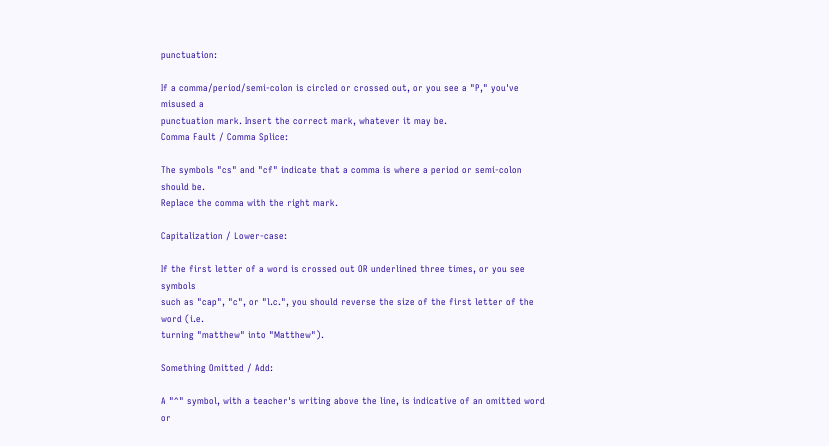punctuation:

If a comma/period/semi-colon is circled or crossed out, or you see a "P," you've misused a
punctuation mark. Insert the correct mark, whatever it may be.
Comma Fault / Comma Splice:

The symbols "cs" and "cf" indicate that a comma is where a period or semi-colon should be.
Replace the comma with the right mark.

Capitalization / Lower-case:

If the first letter of a word is crossed out OR underlined three times, or you see symbols
such as "cap", "c", or "l.c.", you should reverse the size of the first letter of the word (i.e.
turning "matthew" into "Matthew").

Something Omitted / Add:

A "^" symbol, with a teacher's writing above the line, is indicative of an omitted word or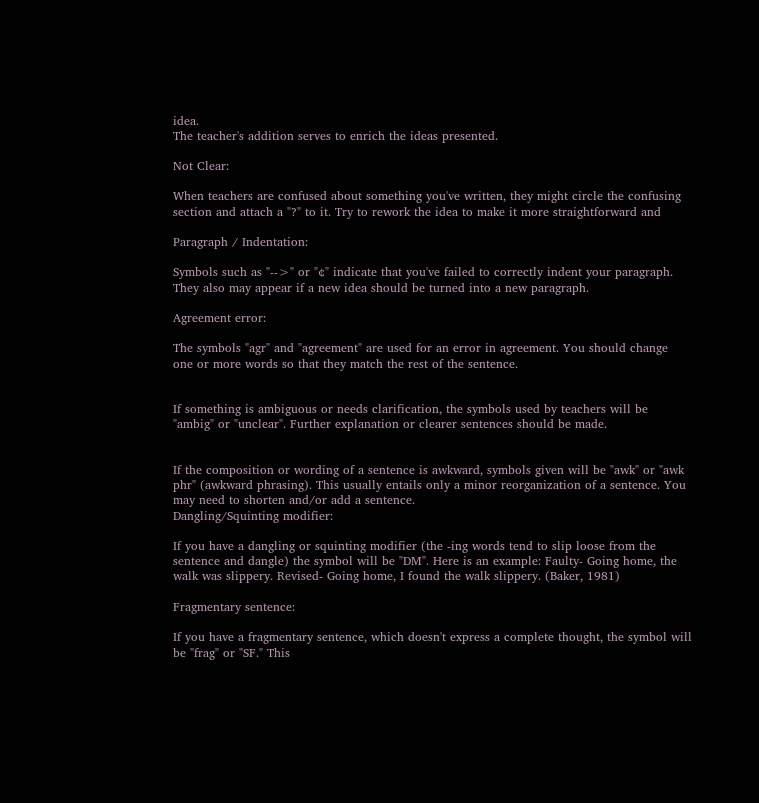idea.
The teacher's addition serves to enrich the ideas presented.

Not Clear:

When teachers are confused about something you've written, they might circle the confusing
section and attach a "?" to it. Try to rework the idea to make it more straightforward and

Paragraph / Indentation:

Symbols such as "-->" or "¢" indicate that you've failed to correctly indent your paragraph.
They also may appear if a new idea should be turned into a new paragraph.

Agreement error:

The symbols "agr" and "agreement" are used for an error in agreement. You should change
one or more words so that they match the rest of the sentence.


If something is ambiguous or needs clarification, the symbols used by teachers will be
"ambig" or "unclear". Further explanation or clearer sentences should be made.


If the composition or wording of a sentence is awkward, symbols given will be "awk" or "awk
phr" (awkward phrasing). This usually entails only a minor reorganization of a sentence. You
may need to shorten and/or add a sentence.
Dangling/Squinting modifier:

If you have a dangling or squinting modifier (the -ing words tend to slip loose from the
sentence and dangle) the symbol will be "DM". Here is an example: Faulty- Going home, the
walk was slippery. Revised- Going home, I found the walk slippery. (Baker, 1981)

Fragmentary sentence:

If you have a fragmentary sentence, which doesn't express a complete thought, the symbol will
be "frag" or "SF." This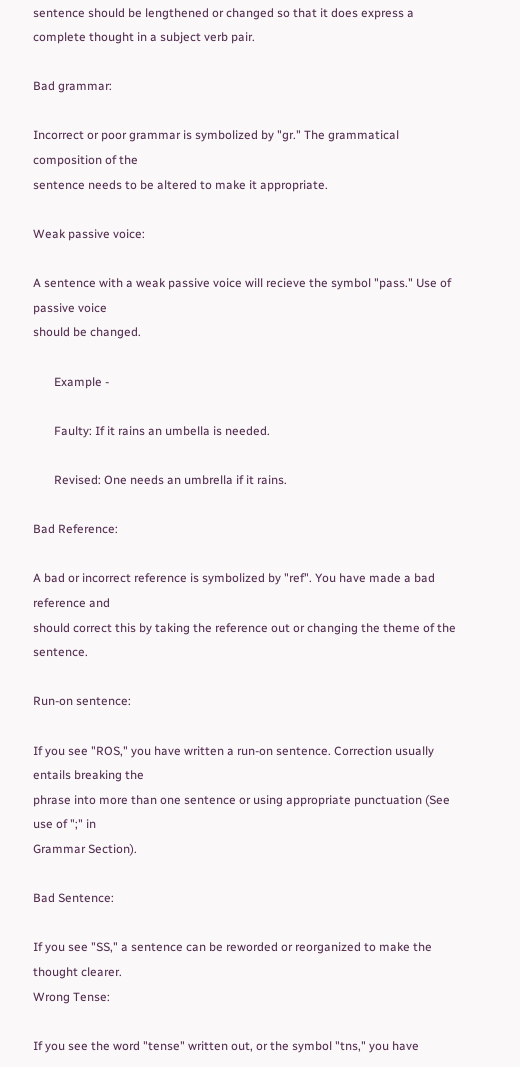sentence should be lengthened or changed so that it does express a
complete thought in a subject verb pair.

Bad grammar:

Incorrect or poor grammar is symbolized by "gr." The grammatical composition of the
sentence needs to be altered to make it appropriate.

Weak passive voice:

A sentence with a weak passive voice will recieve the symbol "pass." Use of passive voice
should be changed.

       Example -

       Faulty: If it rains an umbella is needed.

       Revised: One needs an umbrella if it rains.

Bad Reference:

A bad or incorrect reference is symbolized by "ref". You have made a bad reference and
should correct this by taking the reference out or changing the theme of the sentence.

Run-on sentence:

If you see "ROS," you have written a run-on sentence. Correction usually entails breaking the
phrase into more than one sentence or using appropriate punctuation (See use of ";" in
Grammar Section).

Bad Sentence:

If you see "SS," a sentence can be reworded or reorganized to make the thought clearer.
Wrong Tense:

If you see the word "tense" written out, or the symbol "tns," you have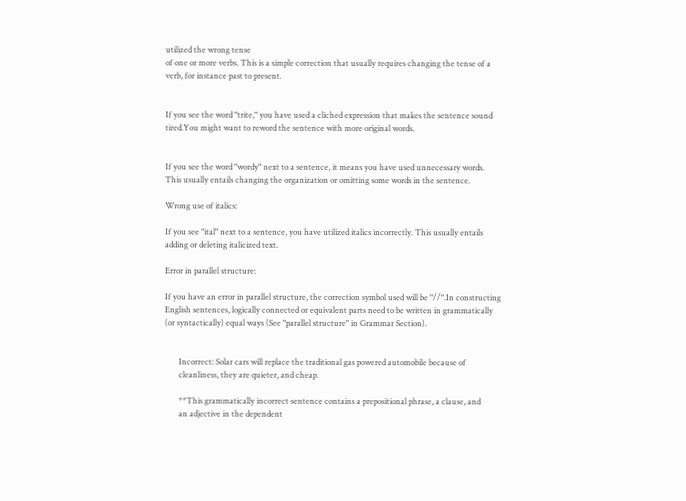utilized the wrong tense
of one or more verbs. This is a simple correction that usually requires changing the tense of a
verb, for instance past to present.


If you see the word "trite," you have used a cliched expression that makes the sentence sound
tired.You might want to reword the sentence with more original words.


If you see the word "wordy" next to a sentence, it means you have used unnecessary words.
This usually entails changing the organization or omitting some words in the sentence.

Wrong use of italics:

If you see "ital" next to a sentence, you have utilized italics incorrectly. This usually entails
adding or deleting italicized text.

Error in parallel structure:

If you have an error in parallel structure, the correction symbol used will be "//".In constructing
English sentences, logically connected or equivalent parts need to be written in grammatically
(or syntactically) equal ways (See "parallel structure" in Grammar Section).


       Incorrect: Solar cars will replace the traditional gas powered automobile because of
       cleanliness, they are quieter, and cheap.

       **This grammatically incorrect sentence contains a prepositional phrase, a clause, and
       an adjective in the dependent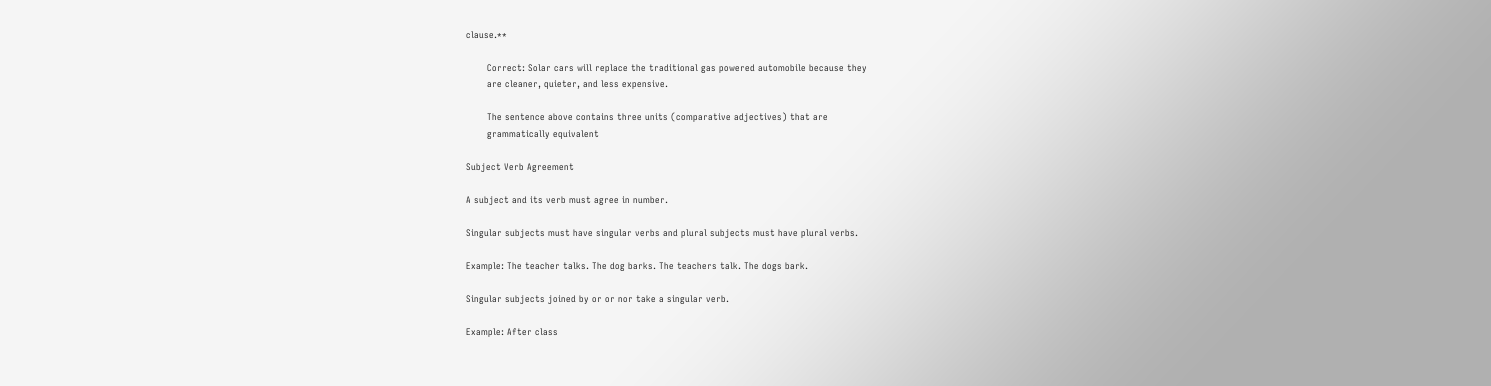clause.**

       Correct: Solar cars will replace the traditional gas powered automobile because they
       are cleaner, quieter, and less expensive.

       The sentence above contains three units (comparative adjectives) that are
       grammatically equivalent

Subject Verb Agreement

A subject and its verb must agree in number.

Singular subjects must have singular verbs and plural subjects must have plural verbs.

Example: The teacher talks. The dog barks. The teachers talk. The dogs bark.

Singular subjects joined by or or nor take a singular verb.

Example: After class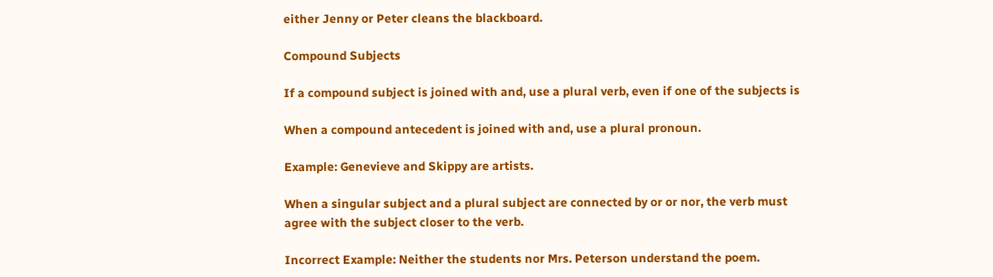either Jenny or Peter cleans the blackboard.

Compound Subjects

If a compound subject is joined with and, use a plural verb, even if one of the subjects is

When a compound antecedent is joined with and, use a plural pronoun.

Example: Genevieve and Skippy are artists.

When a singular subject and a plural subject are connected by or or nor, the verb must
agree with the subject closer to the verb.

Incorrect Example: Neither the students nor Mrs. Peterson understand the poem.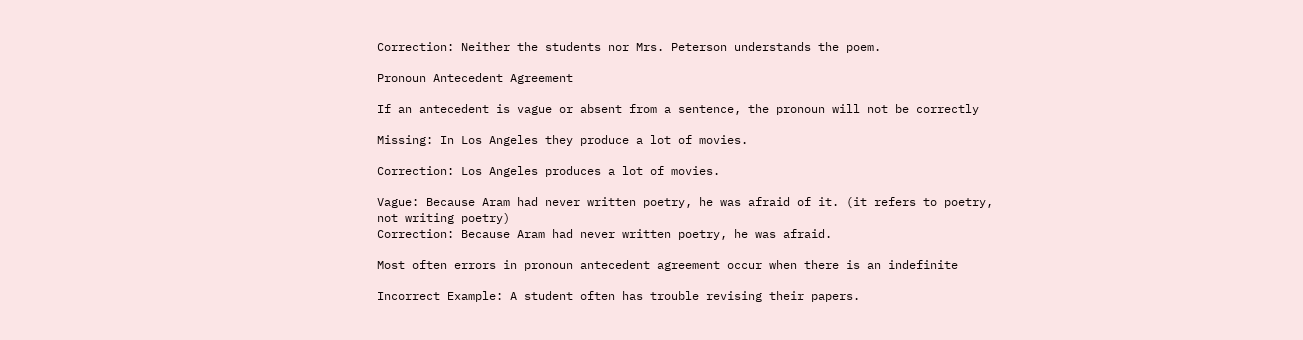Correction: Neither the students nor Mrs. Peterson understands the poem.

Pronoun Antecedent Agreement

If an antecedent is vague or absent from a sentence, the pronoun will not be correctly

Missing: In Los Angeles they produce a lot of movies.

Correction: Los Angeles produces a lot of movies.

Vague: Because Aram had never written poetry, he was afraid of it. (it refers to poetry,
not writing poetry)
Correction: Because Aram had never written poetry, he was afraid.

Most often errors in pronoun antecedent agreement occur when there is an indefinite

Incorrect Example: A student often has trouble revising their papers.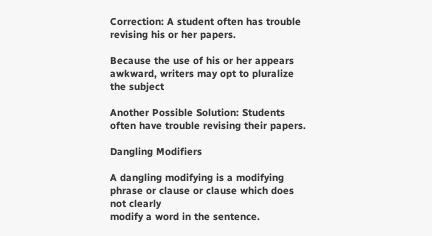Correction: A student often has trouble revising his or her papers.

Because the use of his or her appears awkward, writers may opt to pluralize the subject

Another Possible Solution: Students often have trouble revising their papers.

Dangling Modifiers

A dangling modifying is a modifying phrase or clause or clause which does not clearly
modify a word in the sentence.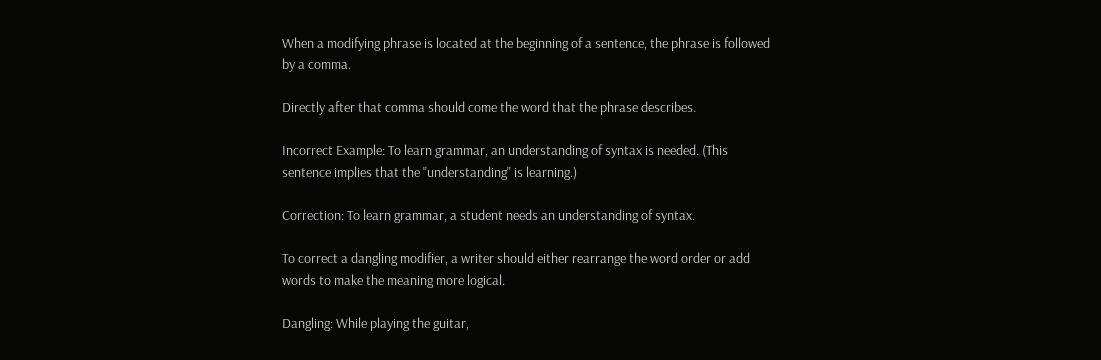When a modifying phrase is located at the beginning of a sentence, the phrase is followed
by a comma.

Directly after that comma should come the word that the phrase describes.

Incorrect Example: To learn grammar, an understanding of syntax is needed. (This
sentence implies that the "understanding" is learning.)

Correction: To learn grammar, a student needs an understanding of syntax.

To correct a dangling modifier, a writer should either rearrange the word order or add
words to make the meaning more logical.

Dangling: While playing the guitar,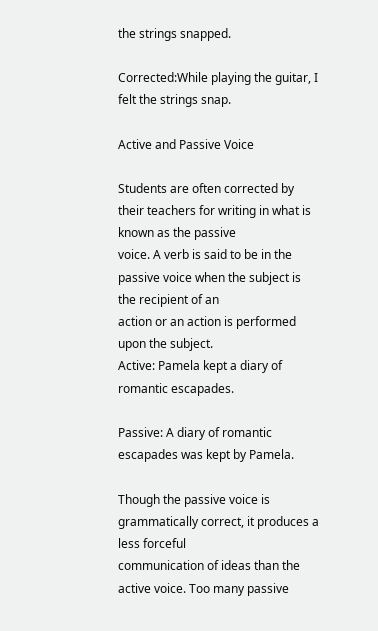the strings snapped.

Corrected:While playing the guitar, I felt the strings snap.

Active and Passive Voice

Students are often corrected by their teachers for writing in what is known as the passive
voice. A verb is said to be in the passive voice when the subject is the recipient of an
action or an action is performed upon the subject.
Active: Pamela kept a diary of romantic escapades.

Passive: A diary of romantic escapades was kept by Pamela.

Though the passive voice is grammatically correct, it produces a less forceful
communication of ideas than the active voice. Too many passive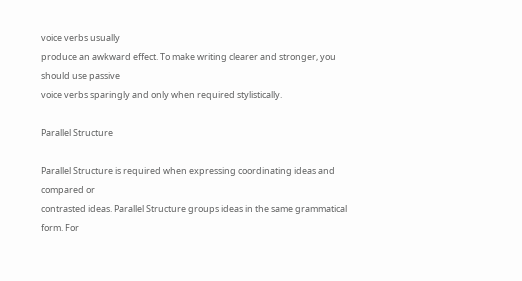voice verbs usually
produce an awkward effect. To make writing clearer and stronger, you should use passive
voice verbs sparingly and only when required stylistically.

Parallel Structure

Parallel Structure is required when expressing coordinating ideas and compared or
contrasted ideas. Parallel Structure groups ideas in the same grammatical form. For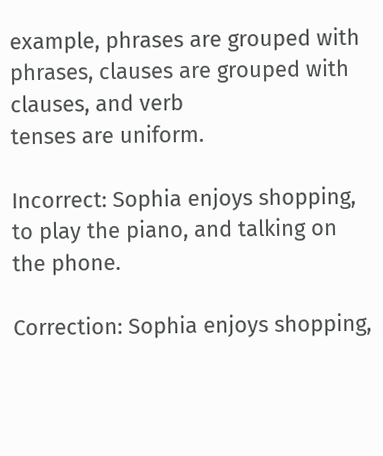example, phrases are grouped with phrases, clauses are grouped with clauses, and verb
tenses are uniform.

Incorrect: Sophia enjoys shopping, to play the piano, and talking on the phone.

Correction: Sophia enjoys shopping,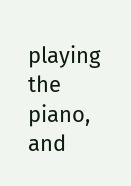playing the piano, and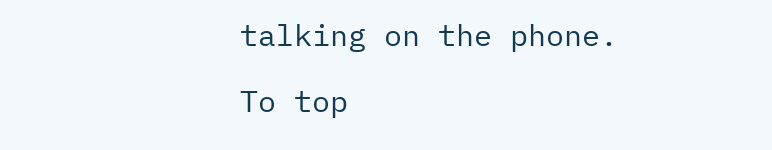talking on the phone.

To top